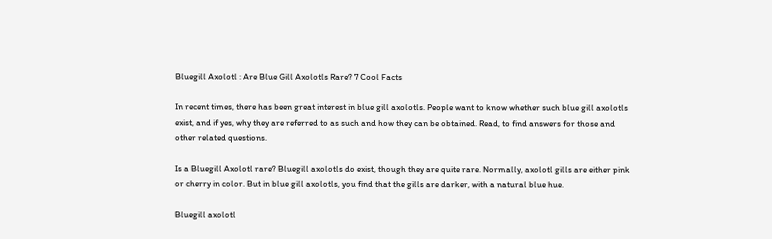Bluegill Axolotl : Are Blue Gill Axolotls Rare? 7 Cool Facts

In recent times, there has been great interest in blue gill axolotls. People want to know whether such blue gill axolotls exist, and if yes, why they are referred to as such and how they can be obtained. Read, to find answers for those and other related questions.

Is a Bluegill Axolotl rare? Bluegill axolotls do exist, though they are quite rare. Normally, axolotl gills are either pink or cherry in color. But in blue gill axolotls, you find that the gills are darker, with a natural blue hue.

Bluegill axolotl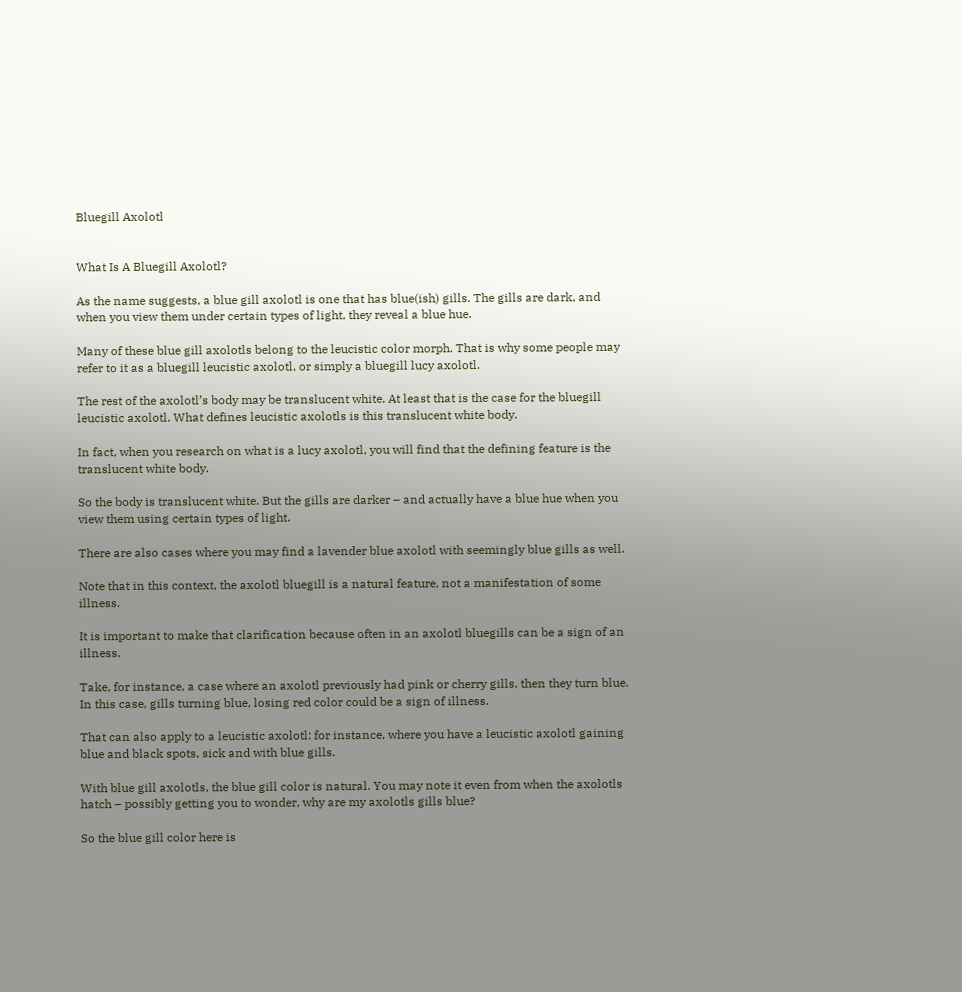Bluegill Axolotl


What Is A Bluegill Axolotl?

As the name suggests, a blue gill axolotl is one that has blue(ish) gills. The gills are dark, and when you view them under certain types of light, they reveal a blue hue.

Many of these blue gill axolotls belong to the leucistic color morph. That is why some people may refer to it as a bluegill leucistic axolotl, or simply a bluegill lucy axolotl.

The rest of the axolotl’s body may be translucent white. At least that is the case for the bluegill leucistic axolotl. What defines leucistic axolotls is this translucent white body.

In fact, when you research on what is a lucy axolotl, you will find that the defining feature is the translucent white body.

So the body is translucent white. But the gills are darker – and actually have a blue hue when you view them using certain types of light.

There are also cases where you may find a lavender blue axolotl with seemingly blue gills as well.

Note that in this context, the axolotl bluegill is a natural feature, not a manifestation of some illness.

It is important to make that clarification because often in an axolotl bluegills can be a sign of an illness.

Take, for instance, a case where an axolotl previously had pink or cherry gills, then they turn blue. In this case, gills turning blue, losing red color could be a sign of illness.

That can also apply to a leucistic axolotl: for instance, where you have a leucistic axolotl gaining blue and black spots, sick and with blue gills.

With blue gill axolotls, the blue gill color is natural. You may note it even from when the axolotls hatch – possibly getting you to wonder, why are my axolotls gills blue?

So the blue gill color here is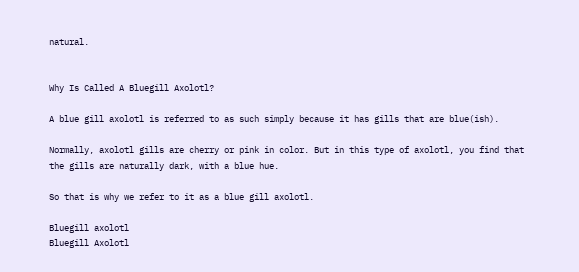natural.


Why Is Called A Bluegill Axolotl?

A blue gill axolotl is referred to as such simply because it has gills that are blue(ish).

Normally, axolotl gills are cherry or pink in color. But in this type of axolotl, you find that the gills are naturally dark, with a blue hue.

So that is why we refer to it as a blue gill axolotl.

Bluegill axolotl
Bluegill Axolotl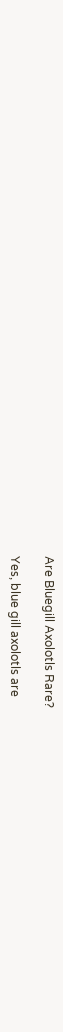Are Bluegill Axolotls Rare?

Yes, blue gill axolotls are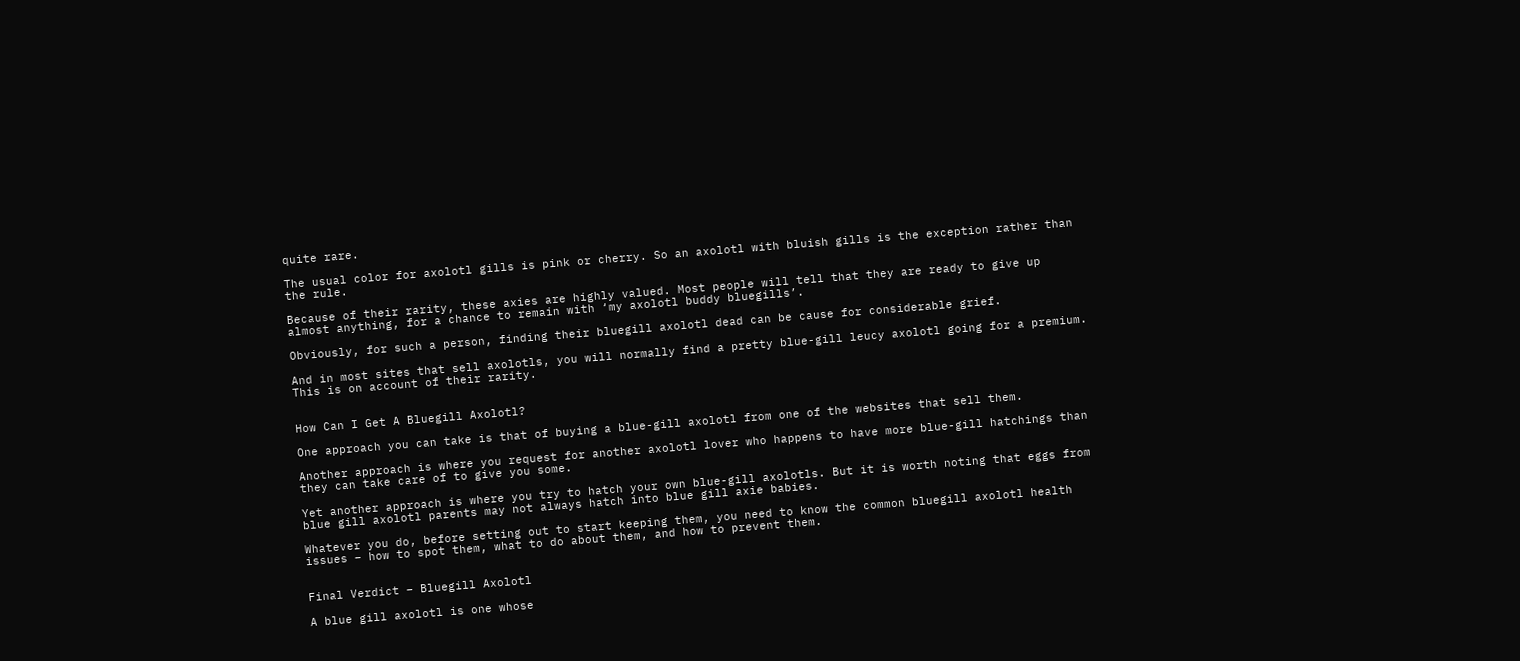quite rare.

The usual color for axolotl gills is pink or cherry. So an axolotl with bluish gills is the exception rather than the rule.

Because of their rarity, these axies are highly valued. Most people will tell that they are ready to give up almost anything, for a chance to remain with ‘my axolotl buddy bluegills’.

Obviously, for such a person, finding their bluegill axolotl dead can be cause for considerable grief.

And in most sites that sell axolotls, you will normally find a pretty blue-gill leucy axolotl going for a premium. This is on account of their rarity.


How Can I Get A Bluegill Axolotl?

One approach you can take is that of buying a blue-gill axolotl from one of the websites that sell them.

Another approach is where you request for another axolotl lover who happens to have more blue-gill hatchings than they can take care of to give you some.

Yet another approach is where you try to hatch your own blue-gill axolotls. But it is worth noting that eggs from blue gill axolotl parents may not always hatch into blue gill axie babies.

Whatever you do, before setting out to start keeping them, you need to know the common bluegill axolotl health issues – how to spot them, what to do about them, and how to prevent them.


Final Verdict – Bluegill Axolotl

A blue gill axolotl is one whose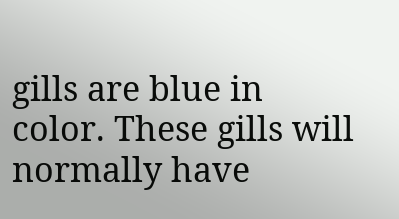gills are blue in color. These gills will normally have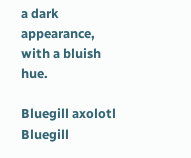a dark appearance, with a bluish hue.

Bluegill axolotl
Bluegill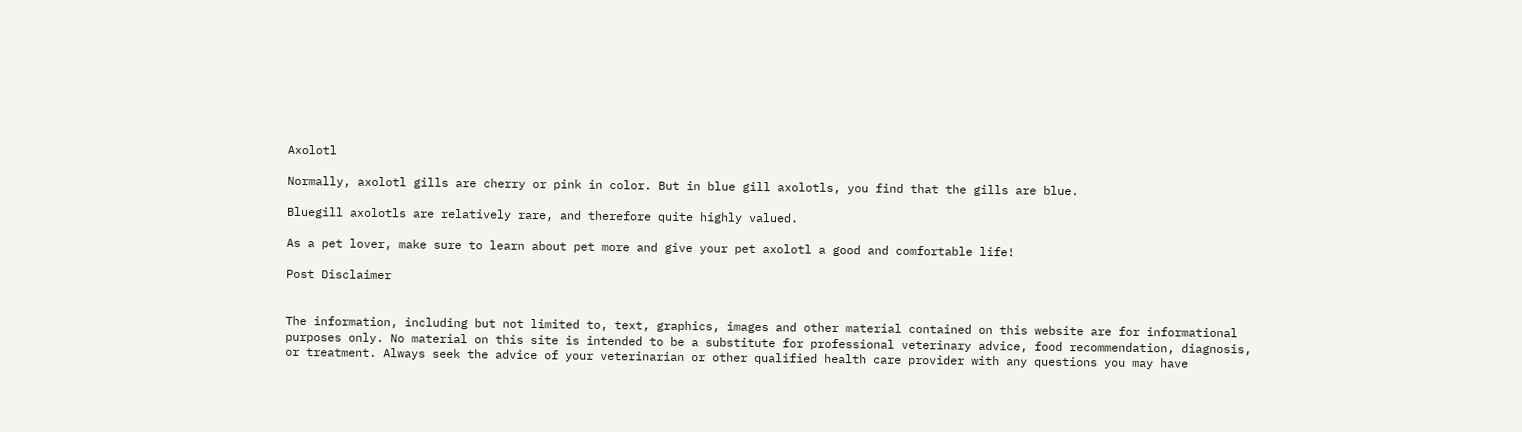Axolotl

Normally, axolotl gills are cherry or pink in color. But in blue gill axolotls, you find that the gills are blue.

Bluegill axolotls are relatively rare, and therefore quite highly valued.

As a pet lover, make sure to learn about pet more and give your pet axolotl a good and comfortable life!

Post Disclaimer


The information, including but not limited to, text, graphics, images and other material contained on this website are for informational purposes only. No material on this site is intended to be a substitute for professional veterinary advice, food recommendation, diagnosis, or treatment. Always seek the advice of your veterinarian or other qualified health care provider with any questions you may have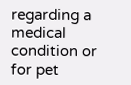regarding a medical condition or for pet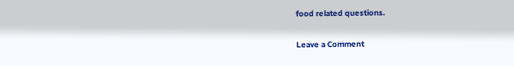food related questions.

Leave a Comment